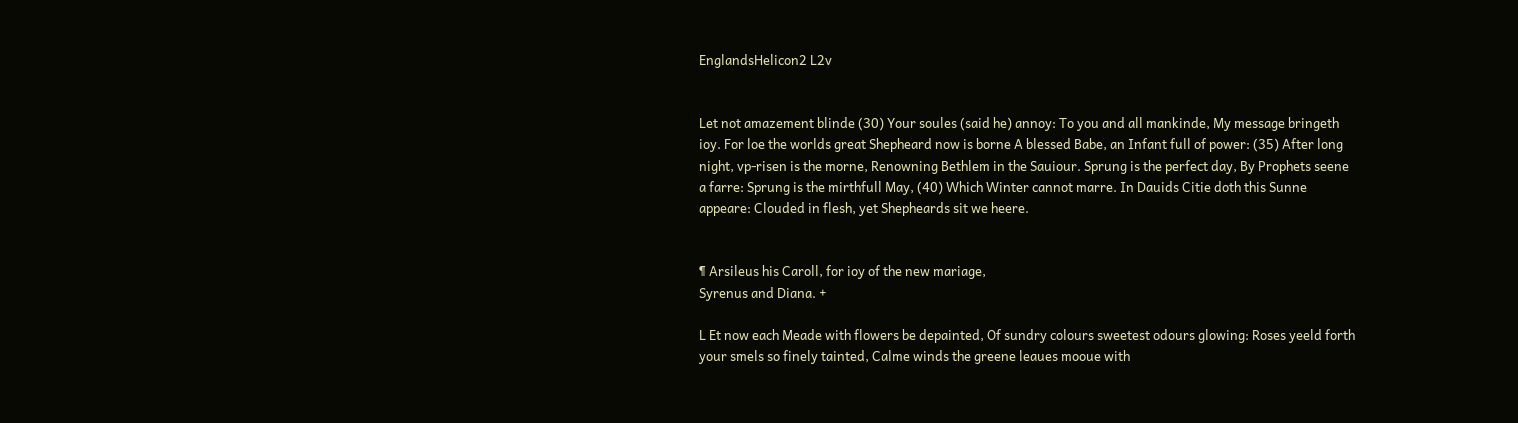EnglandsHelicon2 L2v


Let not amazement blinde (30) Your soules (said he) annoy: To you and all mankinde, My message bringeth ioy. For loe the worlds great Shepheard now is borne A blessed Babe, an Infant full of power: (35) After long night, vp-risen is the morne, Renowning Bethlem in the Sauiour. Sprung is the perfect day, By Prophets seene a farre: Sprung is the mirthfull May, (40) Which Winter cannot marre. In Dauids Citie doth this Sunne appeare: Clouded in flesh, yet Shepheards sit we heere.


¶ Arsileus his Caroll, for ioy of the new mariage,
Syrenus and Diana. +

L Et now each Meade with flowers be depainted, Of sundry colours sweetest odours glowing: Roses yeeld forth your smels so finely tainted, Calme winds the greene leaues mooue with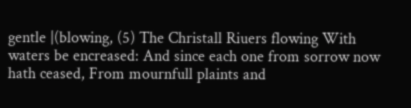gentle |(blowing, (5) The Christall Riuers flowing With waters be encreased: And since each one from sorrow now hath ceased, From mournfull plaints and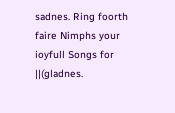sadnes. Ring foorth faire Nimphs your ioyfull Songs for ||(gladnes.